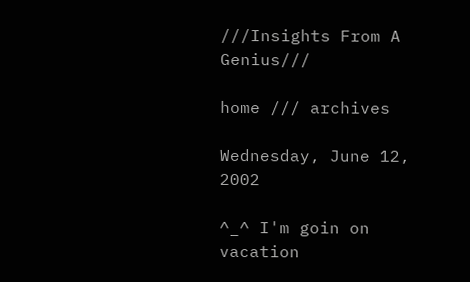///Insights From A Genius///

home /// archives

Wednesday, June 12, 2002

^_^ I'm goin on vacation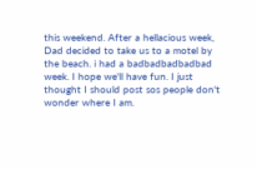this weekend. After a hellacious week, Dad decided to take us to a motel by the beach. i had a badbadbadbadbad week. I hope we'll have fun. I just thought I should post sos people don't wonder where I am.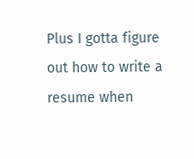Plus I gotta figure out how to write a resume when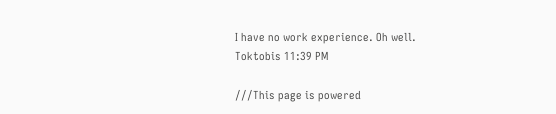I have no work experience. Oh well.
Toktobis 11:39 PM

///This page is powered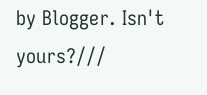by Blogger. Isn't yours?///